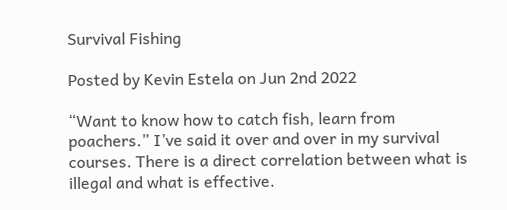Survival Fishing

Posted by Kevin Estela on Jun 2nd 2022

“Want to know how to catch fish, learn from poachers.” I’ve said it over and over in my survival courses. There is a direct correlation between what is illegal and what is effective.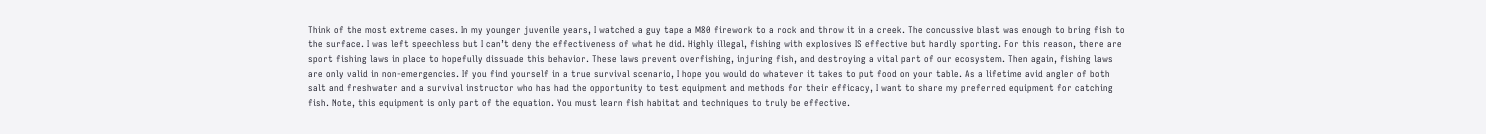Think of the most extreme cases. In my younger juvenile years, I watched a guy tape a M80 firework to a rock and throw it in a creek. The concussive blast was enough to bring fish to the surface. I was left speechless but I can’t deny the effectiveness of what he did. Highly illegal, fishing with explosives IS effective but hardly sporting. For this reason, there are sport fishing laws in place to hopefully dissuade this behavior. These laws prevent overfishing, injuring fish, and destroying a vital part of our ecosystem. Then again, fishing laws are only valid in non-emergencies. If you find yourself in a true survival scenario, I hope you would do whatever it takes to put food on your table. As a lifetime avid angler of both salt and freshwater and a survival instructor who has had the opportunity to test equipment and methods for their efficacy, I want to share my preferred equipment for catching fish. Note, this equipment is only part of the equation. You must learn fish habitat and techniques to truly be effective.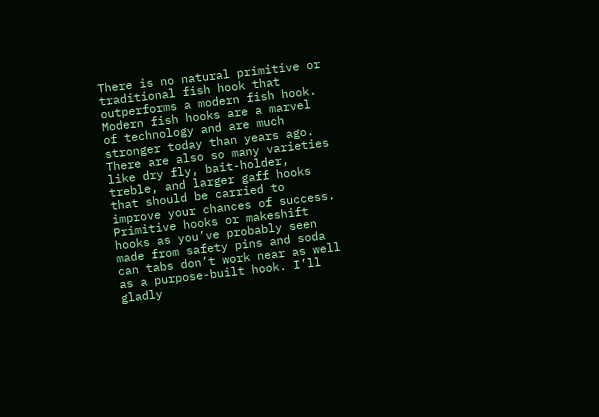There is no natural primitive or traditional fish hook that outperforms a modern fish hook. Modern fish hooks are a marvel of technology and are much stronger today than years ago. There are also so many varieties like dry fly, bait-holder, treble, and larger gaff hooks that should be carried to improve your chances of success. Primitive hooks or makeshift hooks as you’ve probably seen made from safety pins and soda can tabs don’t work near as well as a purpose-built hook. I’ll gladly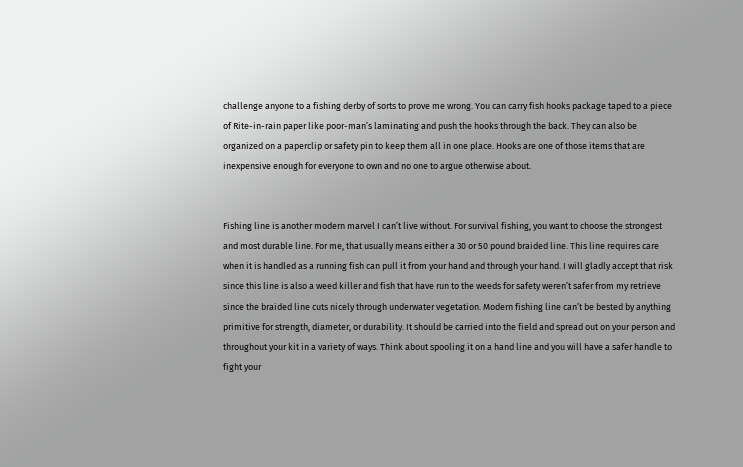challenge anyone to a fishing derby of sorts to prove me wrong. You can carry fish hooks package taped to a piece of Rite-in-rain paper like poor-man’s laminating and push the hooks through the back. They can also be organized on a paperclip or safety pin to keep them all in one place. Hooks are one of those items that are inexpensive enough for everyone to own and no one to argue otherwise about.


Fishing line is another modern marvel I can’t live without. For survival fishing, you want to choose the strongest and most durable line. For me, that usually means either a 30 or 50 pound braided line. This line requires care when it is handled as a running fish can pull it from your hand and through your hand. I will gladly accept that risk since this line is also a weed killer and fish that have run to the weeds for safety weren’t safer from my retrieve since the braided line cuts nicely through underwater vegetation. Modern fishing line can’t be bested by anything primitive for strength, diameter, or durability. It should be carried into the field and spread out on your person and throughout your kit in a variety of ways. Think about spooling it on a hand line and you will have a safer handle to fight your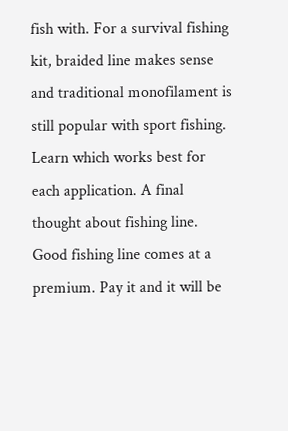fish with. For a survival fishing kit, braided line makes sense and traditional monofilament is still popular with sport fishing. Learn which works best for each application. A final thought about fishing line. Good fishing line comes at a premium. Pay it and it will be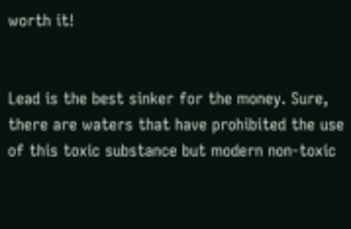worth it!


Lead is the best sinker for the money. Sure, there are waters that have prohibited the use of this toxic substance but modern non-toxic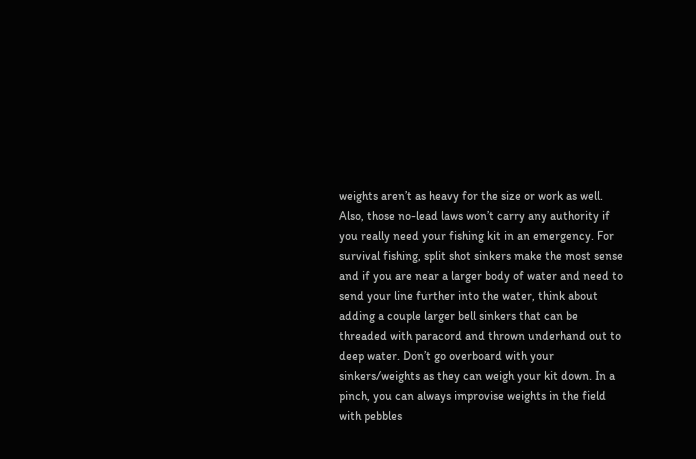weights aren’t as heavy for the size or work as well. Also, those no-lead laws won’t carry any authority if you really need your fishing kit in an emergency. For survival fishing, split shot sinkers make the most sense and if you are near a larger body of water and need to send your line further into the water, think about adding a couple larger bell sinkers that can be threaded with paracord and thrown underhand out to deep water. Don’t go overboard with your sinkers/weights as they can weigh your kit down. In a pinch, you can always improvise weights in the field with pebbles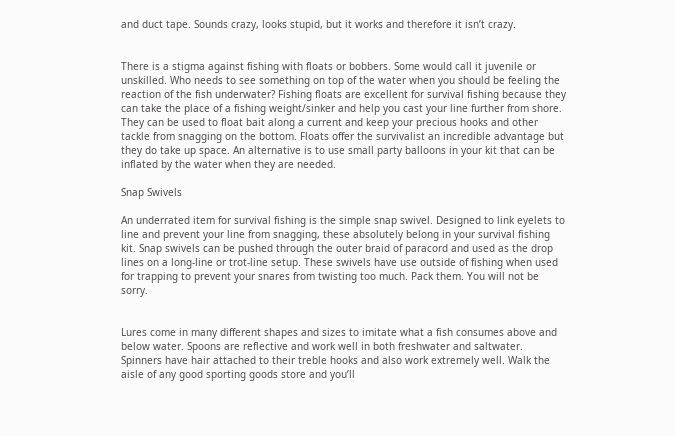and duct tape. Sounds crazy, looks stupid, but it works and therefore it isn’t crazy.


There is a stigma against fishing with floats or bobbers. Some would call it juvenile or unskilled. Who needs to see something on top of the water when you should be feeling the reaction of the fish underwater? Fishing floats are excellent for survival fishing because they can take the place of a fishing weight/sinker and help you cast your line further from shore. They can be used to float bait along a current and keep your precious hooks and other tackle from snagging on the bottom. Floats offer the survivalist an incredible advantage but they do take up space. An alternative is to use small party balloons in your kit that can be inflated by the water when they are needed.

Snap Swivels

An underrated item for survival fishing is the simple snap swivel. Designed to link eyelets to line and prevent your line from snagging, these absolutely belong in your survival fishing kit. Snap swivels can be pushed through the outer braid of paracord and used as the drop lines on a long-line or trot-line setup. These swivels have use outside of fishing when used for trapping to prevent your snares from twisting too much. Pack them. You will not be sorry.


Lures come in many different shapes and sizes to imitate what a fish consumes above and below water. Spoons are reflective and work well in both freshwater and saltwater. Spinners have hair attached to their treble hooks and also work extremely well. Walk the aisle of any good sporting goods store and you’ll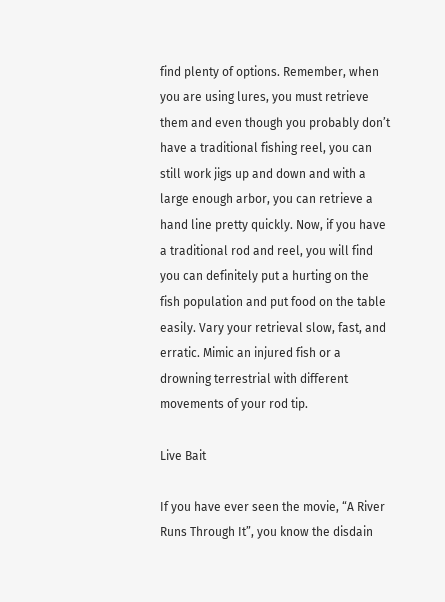find plenty of options. Remember, when you are using lures, you must retrieve them and even though you probably don’t have a traditional fishing reel, you can still work jigs up and down and with a large enough arbor, you can retrieve a hand line pretty quickly. Now, if you have a traditional rod and reel, you will find you can definitely put a hurting on the fish population and put food on the table easily. Vary your retrieval slow, fast, and erratic. Mimic an injured fish or a drowning terrestrial with different movements of your rod tip.

Live Bait

If you have ever seen the movie, “A River Runs Through It”, you know the disdain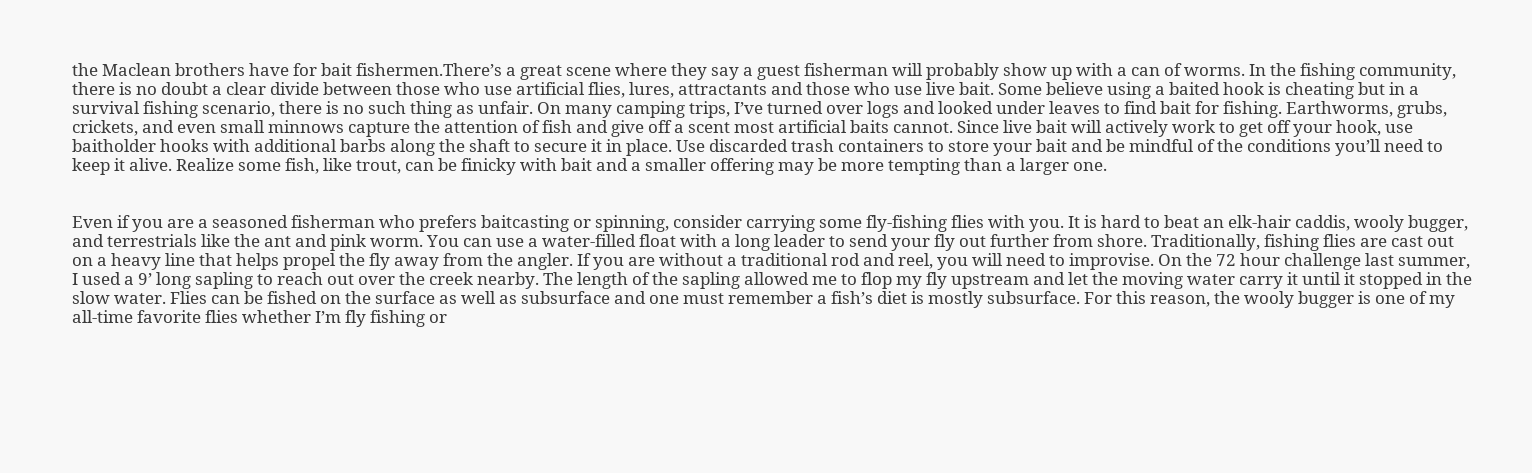the Maclean brothers have for bait fishermen.There’s a great scene where they say a guest fisherman will probably show up with a can of worms. In the fishing community, there is no doubt a clear divide between those who use artificial flies, lures, attractants and those who use live bait. Some believe using a baited hook is cheating but in a survival fishing scenario, there is no such thing as unfair. On many camping trips, I’ve turned over logs and looked under leaves to find bait for fishing. Earthworms, grubs, crickets, and even small minnows capture the attention of fish and give off a scent most artificial baits cannot. Since live bait will actively work to get off your hook, use baitholder hooks with additional barbs along the shaft to secure it in place. Use discarded trash containers to store your bait and be mindful of the conditions you’ll need to keep it alive. Realize some fish, like trout, can be finicky with bait and a smaller offering may be more tempting than a larger one.


Even if you are a seasoned fisherman who prefers baitcasting or spinning, consider carrying some fly-fishing flies with you. It is hard to beat an elk-hair caddis, wooly bugger, and terrestrials like the ant and pink worm. You can use a water-filled float with a long leader to send your fly out further from shore. Traditionally, fishing flies are cast out on a heavy line that helps propel the fly away from the angler. If you are without a traditional rod and reel, you will need to improvise. On the 72 hour challenge last summer, I used a 9’ long sapling to reach out over the creek nearby. The length of the sapling allowed me to flop my fly upstream and let the moving water carry it until it stopped in the slow water. Flies can be fished on the surface as well as subsurface and one must remember a fish’s diet is mostly subsurface. For this reason, the wooly bugger is one of my all-time favorite flies whether I’m fly fishing or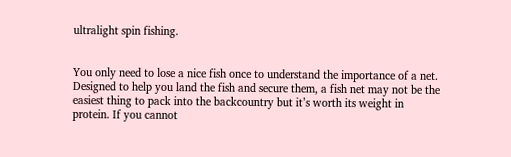ultralight spin fishing.


You only need to lose a nice fish once to understand the importance of a net. Designed to help you land the fish and secure them, a fish net may not be the easiest thing to pack into the backcountry but it’s worth its weight in protein. If you cannot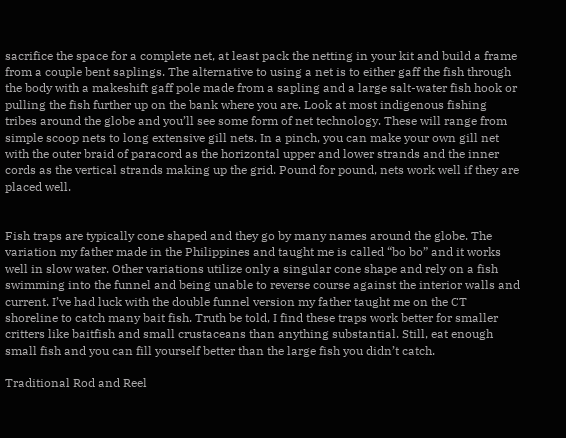sacrifice the space for a complete net, at least pack the netting in your kit and build a frame from a couple bent saplings. The alternative to using a net is to either gaff the fish through the body with a makeshift gaff pole made from a sapling and a large salt-water fish hook or pulling the fish further up on the bank where you are. Look at most indigenous fishing tribes around the globe and you’ll see some form of net technology. These will range from simple scoop nets to long extensive gill nets. In a pinch, you can make your own gill net with the outer braid of paracord as the horizontal upper and lower strands and the inner cords as the vertical strands making up the grid. Pound for pound, nets work well if they are placed well.


Fish traps are typically cone shaped and they go by many names around the globe. The variation my father made in the Philippines and taught me is called “bo bo” and it works well in slow water. Other variations utilize only a singular cone shape and rely on a fish swimming into the funnel and being unable to reverse course against the interior walls and current. I’ve had luck with the double funnel version my father taught me on the CT shoreline to catch many bait fish. Truth be told, I find these traps work better for smaller critters like baitfish and small crustaceans than anything substantial. Still, eat enough small fish and you can fill yourself better than the large fish you didn’t catch.

Traditional Rod and Reel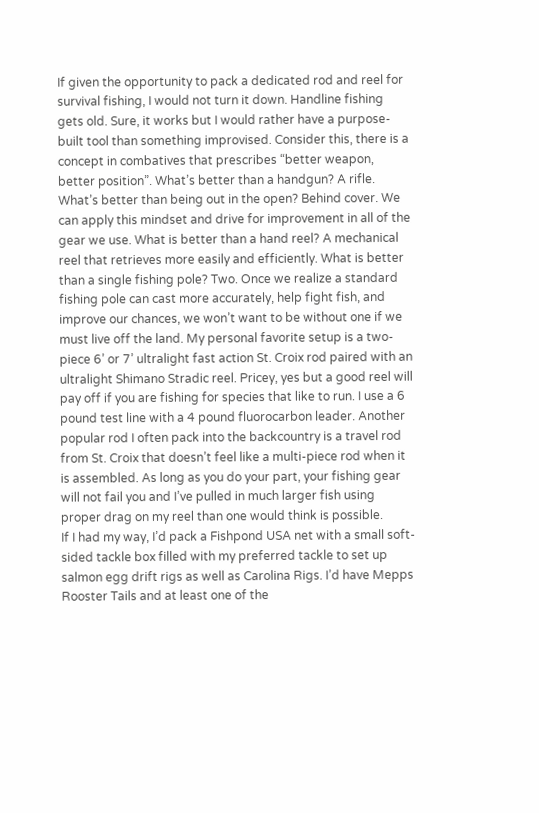If given the opportunity to pack a dedicated rod and reel for survival fishing, I would not turn it down. Handline fishing gets old. Sure, it works but I would rather have a purpose-built tool than something improvised. Consider this, there is a concept in combatives that prescribes “better weapon, better position”. What’s better than a handgun? A rifle. What’s better than being out in the open? Behind cover. We can apply this mindset and drive for improvement in all of the gear we use. What is better than a hand reel? A mechanical reel that retrieves more easily and efficiently. What is better than a single fishing pole? Two. Once we realize a standard fishing pole can cast more accurately, help fight fish, and improve our chances, we won’t want to be without one if we must live off the land. My personal favorite setup is a two-piece 6’ or 7’ ultralight fast action St. Croix rod paired with an ultralight Shimano Stradic reel. Pricey, yes but a good reel will pay off if you are fishing for species that like to run. I use a 6 pound test line with a 4 pound fluorocarbon leader. Another popular rod I often pack into the backcountry is a travel rod from St. Croix that doesn’t feel like a multi-piece rod when it is assembled. As long as you do your part, your fishing gear will not fail you and I’ve pulled in much larger fish using proper drag on my reel than one would think is possible.
If I had my way, I’d pack a Fishpond USA net with a small soft-sided tackle box filled with my preferred tackle to set up salmon egg drift rigs as well as Carolina Rigs. I’d have Mepps Rooster Tails and at least one of the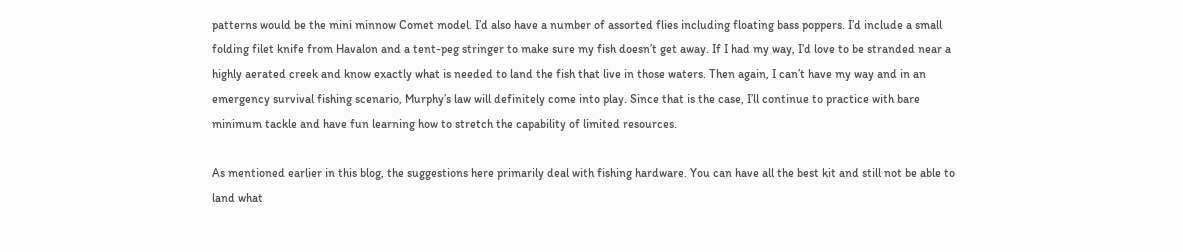patterns would be the mini minnow Comet model. I’d also have a number of assorted flies including floating bass poppers. I’d include a small folding filet knife from Havalon and a tent-peg stringer to make sure my fish doesn’t get away. If I had my way, I’d love to be stranded near a highly aerated creek and know exactly what is needed to land the fish that live in those waters. Then again, I can’t have my way and in an emergency survival fishing scenario, Murphy’s law will definitely come into play. Since that is the case, I’ll continue to practice with bare minimum tackle and have fun learning how to stretch the capability of limited resources.

As mentioned earlier in this blog, the suggestions here primarily deal with fishing hardware. You can have all the best kit and still not be able to land what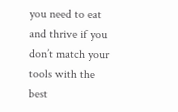you need to eat and thrive if you don’t match your tools with the best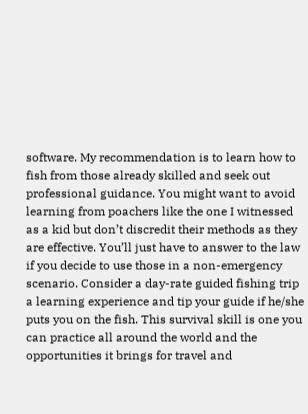software. My recommendation is to learn how to fish from those already skilled and seek out professional guidance. You might want to avoid learning from poachers like the one I witnessed as a kid but don’t discredit their methods as they are effective. You’ll just have to answer to the law if you decide to use those in a non-emergency scenario. Consider a day-rate guided fishing trip a learning experience and tip your guide if he/she puts you on the fish. This survival skill is one you can practice all around the world and the opportunities it brings for travel and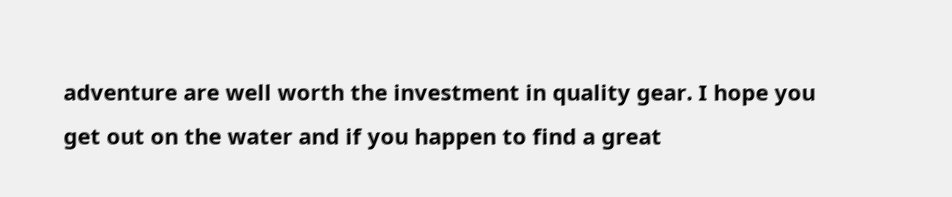adventure are well worth the investment in quality gear. I hope you get out on the water and if you happen to find a great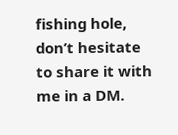fishing hole, don’t hesitate to share it with me in a DM.